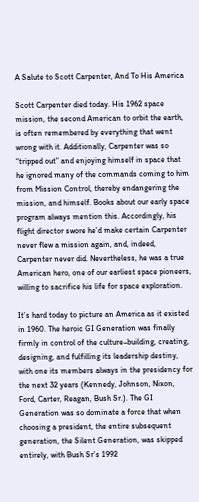A Salute to Scott Carpenter, And To His America

Scott Carpenter died today. His 1962 space mission, the second American to orbit the earth, is often remembered by everything that went wrong with it. Additionally, Carpenter was so “tripped out” and enjoying himself in space that he ignored many of the commands coming to him from Mission Control, thereby endangering the mission, and himself. Books about our early space program always mention this. Accordingly, his flight director swore he’d make certain Carpenter never flew a mission again, and, indeed, Carpenter never did. Nevertheless, he was a true American hero, one of our earliest space pioneers, willing to sacrifice his life for space exploration.

It’s hard today to picture an America as it existed in 1960. The heroic GI Generation was finally firmly in control of the culture–building, creating, designing, and fulfilling its leadership destiny, with one its members always in the presidency for the next 32 years (Kennedy, Johnson, Nixon, Ford, Carter, Reagan, Bush Sr.). The GI Generation was so dominate a force that when choosing a president, the entire subsequent generation, the Silent Generation, was skipped entirely, with Bush Sr’s 1992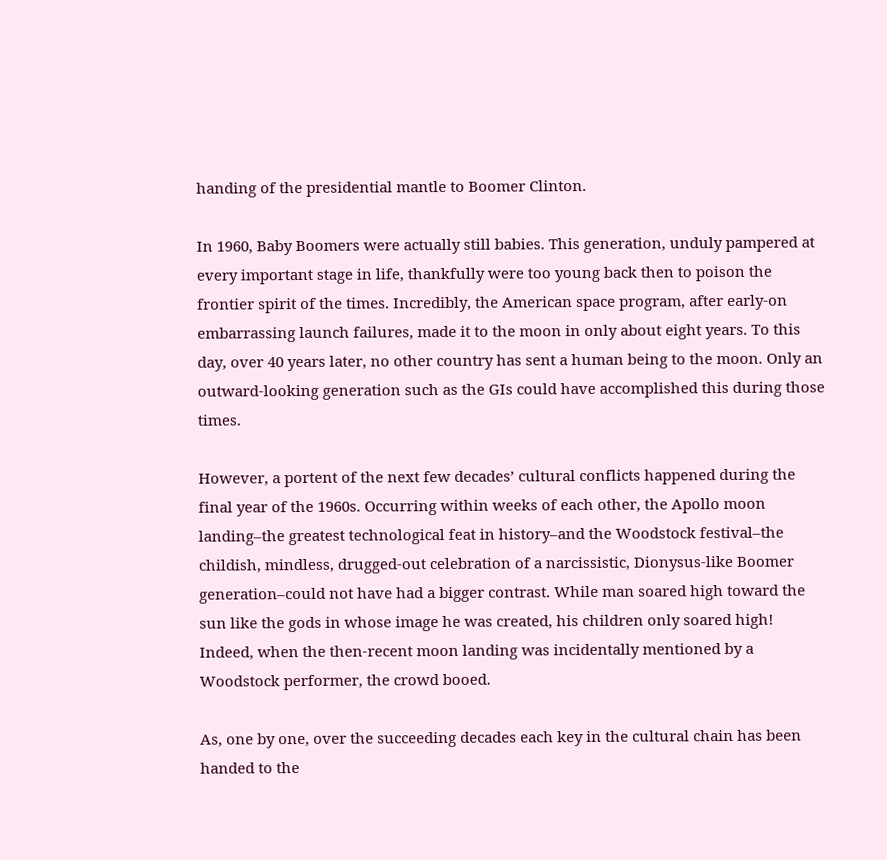handing of the presidential mantle to Boomer Clinton.

In 1960, Baby Boomers were actually still babies. This generation, unduly pampered at every important stage in life, thankfully were too young back then to poison the frontier spirit of the times. Incredibly, the American space program, after early-on embarrassing launch failures, made it to the moon in only about eight years. To this day, over 40 years later, no other country has sent a human being to the moon. Only an outward-looking generation such as the GIs could have accomplished this during those times.

However, a portent of the next few decades’ cultural conflicts happened during the final year of the 1960s. Occurring within weeks of each other, the Apollo moon landing–the greatest technological feat in history–and the Woodstock festival–the childish, mindless, drugged-out celebration of a narcissistic, Dionysus-like Boomer generation–could not have had a bigger contrast. While man soared high toward the sun like the gods in whose image he was created, his children only soared high! Indeed, when the then-recent moon landing was incidentally mentioned by a Woodstock performer, the crowd booed.

As, one by one, over the succeeding decades each key in the cultural chain has been handed to the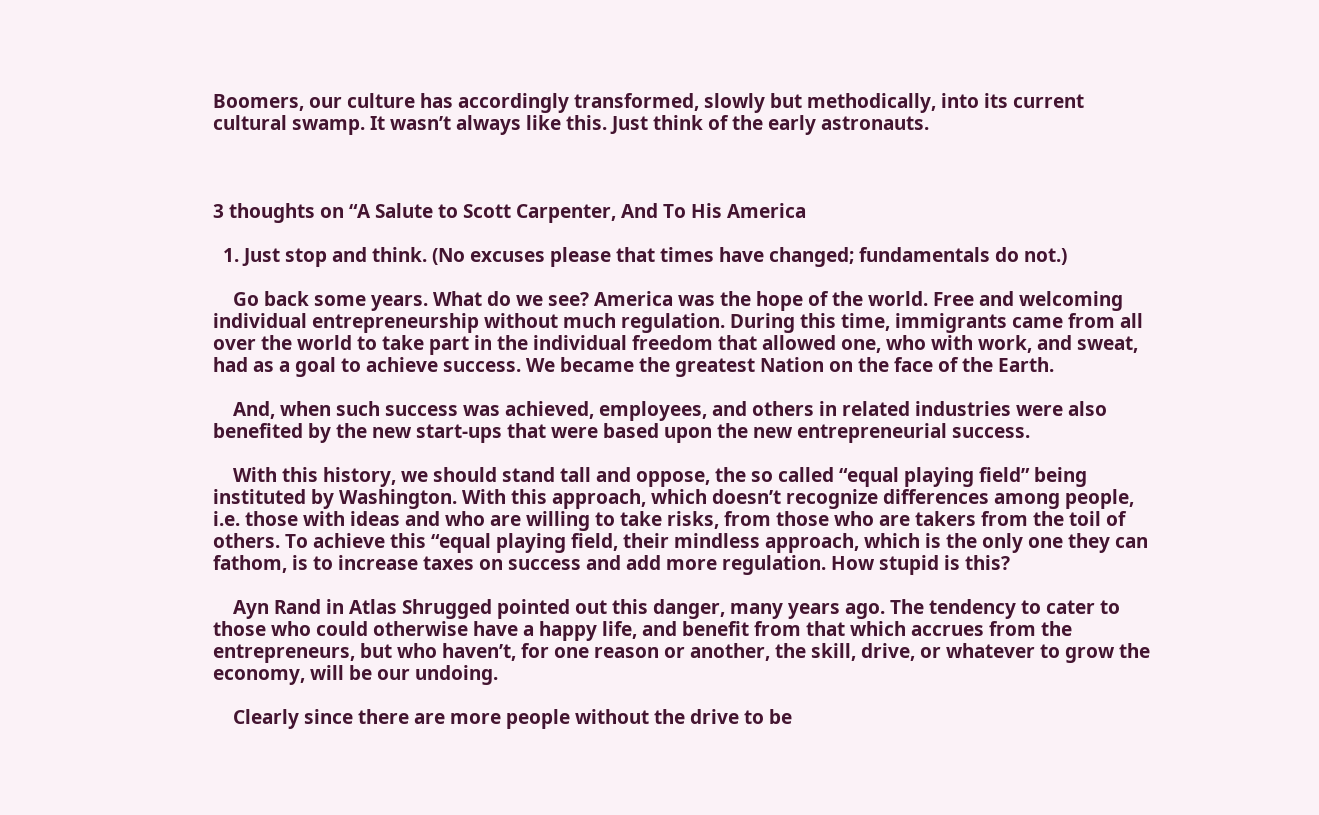Boomers, our culture has accordingly transformed, slowly but methodically, into its current cultural swamp. It wasn’t always like this. Just think of the early astronauts.



3 thoughts on “A Salute to Scott Carpenter, And To His America

  1. Just stop and think. (No excuses please that times have changed; fundamentals do not.)

    Go back some years. What do we see? America was the hope of the world. Free and welcoming individual entrepreneurship without much regulation. During this time, immigrants came from all over the world to take part in the individual freedom that allowed one, who with work, and sweat, had as a goal to achieve success. We became the greatest Nation on the face of the Earth.

    And, when such success was achieved, employees, and others in related industries were also benefited by the new start-ups that were based upon the new entrepreneurial success.

    With this history, we should stand tall and oppose, the so called “equal playing field” being instituted by Washington. With this approach, which doesn’t recognize differences among people, i.e. those with ideas and who are willing to take risks, from those who are takers from the toil of others. To achieve this “equal playing field, their mindless approach, which is the only one they can fathom, is to increase taxes on success and add more regulation. How stupid is this?

    Ayn Rand in Atlas Shrugged pointed out this danger, many years ago. The tendency to cater to those who could otherwise have a happy life, and benefit from that which accrues from the entrepreneurs, but who haven’t, for one reason or another, the skill, drive, or whatever to grow the economy, will be our undoing.

    Clearly since there are more people without the drive to be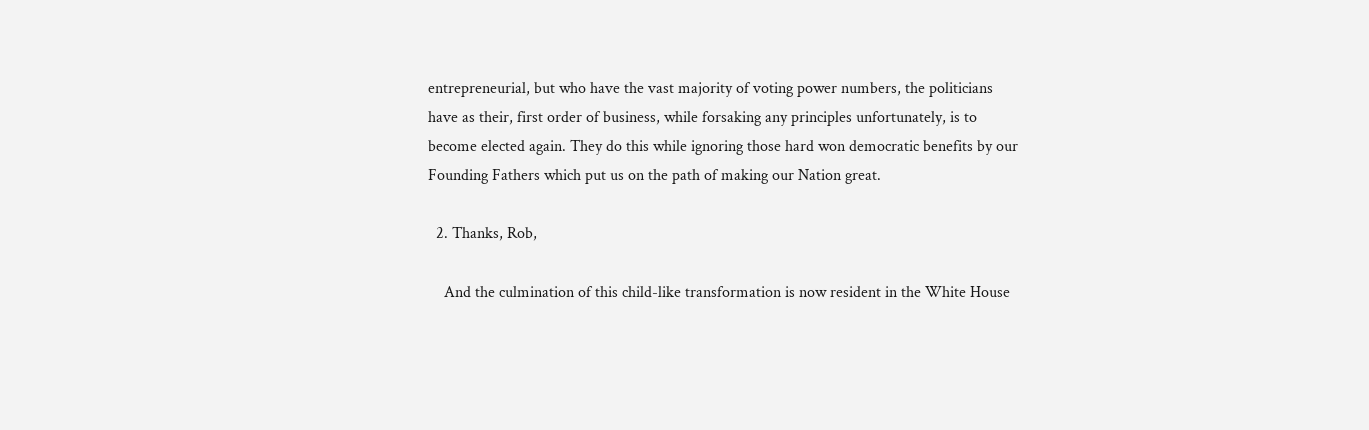entrepreneurial, but who have the vast majority of voting power numbers, the politicians have as their, first order of business, while forsaking any principles unfortunately, is to become elected again. They do this while ignoring those hard won democratic benefits by our Founding Fathers which put us on the path of making our Nation great.

  2. Thanks, Rob,

    And the culmination of this child-like transformation is now resident in the White House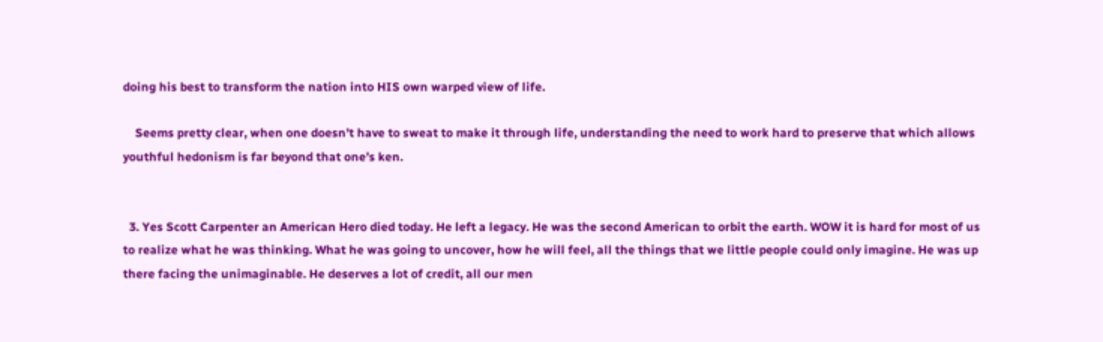doing his best to transform the nation into HIS own warped view of life.

    Seems pretty clear, when one doesn’t have to sweat to make it through life, understanding the need to work hard to preserve that which allows youthful hedonism is far beyond that one’s ken.


  3. Yes Scott Carpenter an American Hero died today. He left a legacy. He was the second American to orbit the earth. WOW it is hard for most of us to realize what he was thinking. What he was going to uncover, how he will feel, all the things that we little people could only imagine. He was up there facing the unimaginable. He deserves a lot of credit, all our men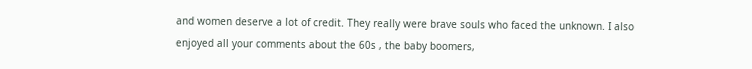and women deserve a lot of credit. They really were brave souls who faced the unknown. I also enjoyed all your comments about the 60s , the baby boomers,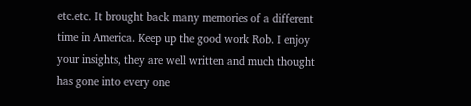etc.etc. It brought back many memories of a different time in America. Keep up the good work Rob. I enjoy your insights, they are well written and much thought has gone into every one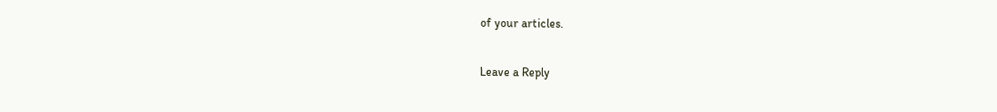of your articles.

Leave a Reply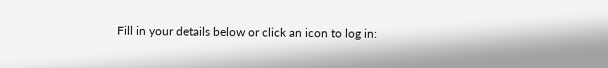Fill in your details below or click an icon to log in: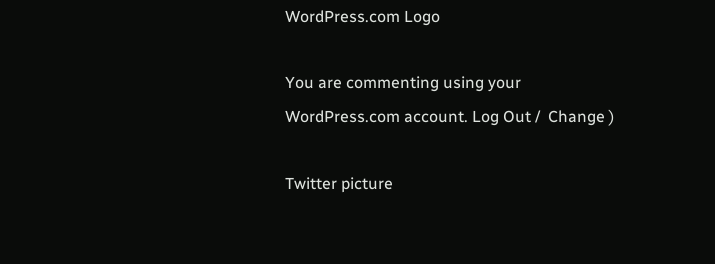WordPress.com Logo

You are commenting using your WordPress.com account. Log Out /  Change )

Twitter picture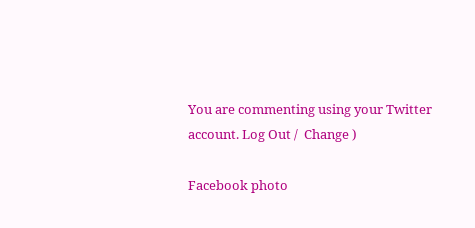You are commenting using your Twitter account. Log Out /  Change )

Facebook photo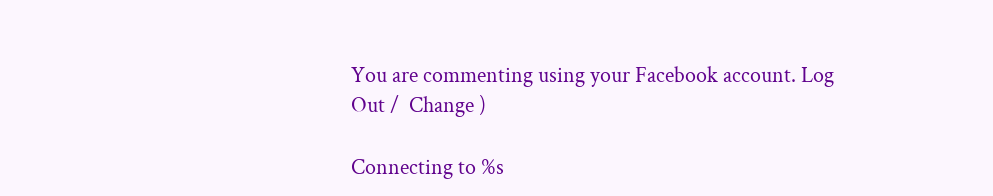You are commenting using your Facebook account. Log Out /  Change )

Connecting to %s